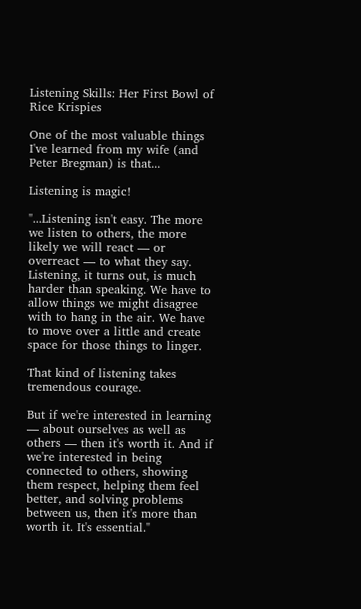Listening Skills: Her First Bowl of Rice Krispies

One of the most valuable things I've learned from my wife (and Peter Bregman) is that...

Listening is magic!

"...Listening isn't easy. The more we listen to others, the more likely we will react — or overreact — to what they say. Listening, it turns out, is much harder than speaking. We have to allow things we might disagree with to hang in the air. We have to move over a little and create space for those things to linger.

That kind of listening takes tremendous courage.

But if we're interested in learning — about ourselves as well as others — then it's worth it. And if we're interested in being connected to others, showing them respect, helping them feel better, and solving problems between us, then it's more than worth it. It's essential."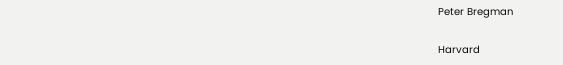Peter Bregman

Harvard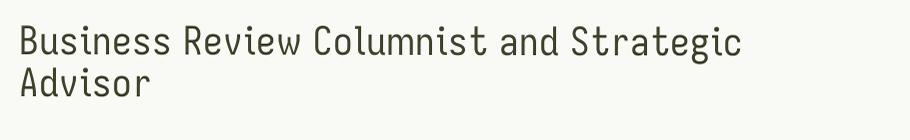Business Review Columnist and Strategic Advisor